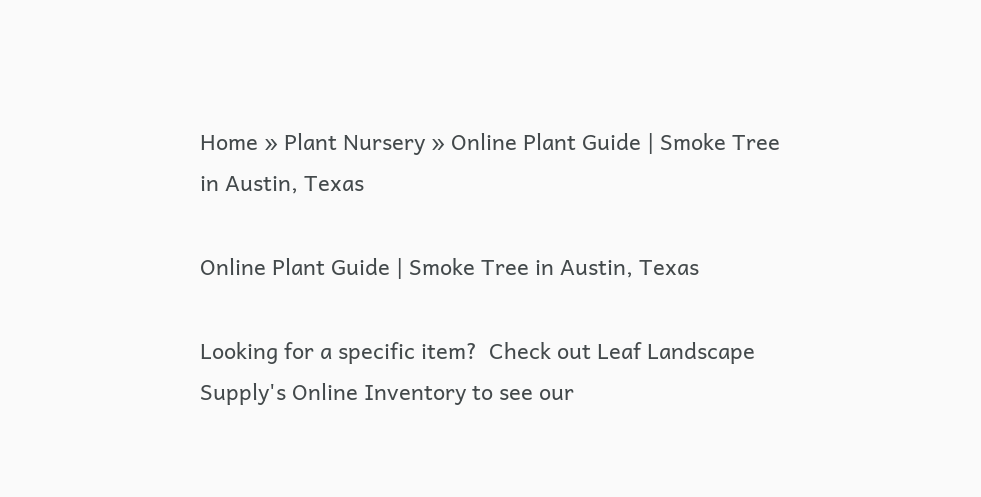Home » Plant Nursery » Online Plant Guide | Smoke Tree in Austin, Texas

Online Plant Guide | Smoke Tree in Austin, Texas

Looking for a specific item?  Check out Leaf Landscape Supply's Online Inventory to see our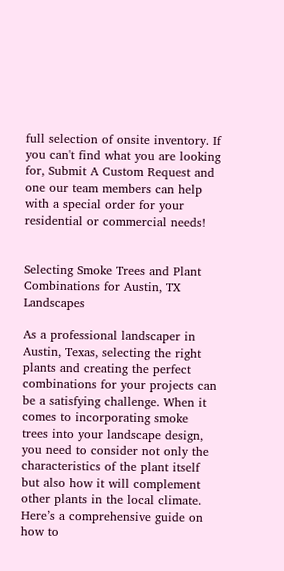full selection of onsite inventory. If you can't find what you are looking for, Submit A Custom Request and one our team members can help with a special order for your residential or commercial needs!


Selecting Smoke Trees and Plant Combinations for Austin, TX Landscapes

As a professional landscaper in Austin, Texas, selecting the right plants and creating the perfect combinations for your projects can be a satisfying challenge. When it comes to incorporating smoke trees into your landscape design, you need to consider not only the characteristics of the plant itself but also how it will complement other plants in the local climate. Here’s a comprehensive guide on how to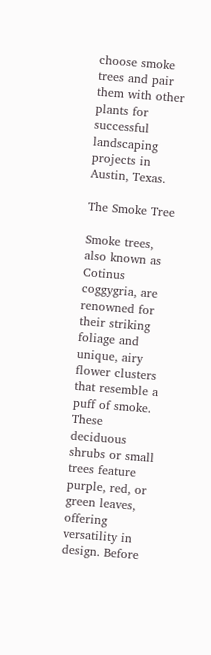choose smoke trees and pair them with other plants for successful landscaping projects in Austin, Texas.

The Smoke Tree

Smoke trees, also known as Cotinus coggygria, are renowned for their striking foliage and unique, airy flower clusters that resemble a puff of smoke. These deciduous shrubs or small trees feature purple, red, or green leaves, offering versatility in design. Before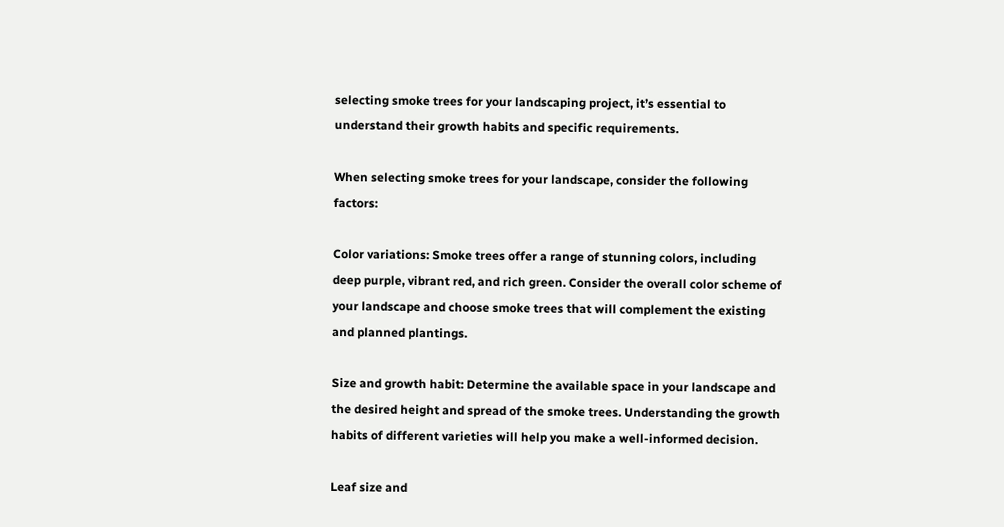selecting smoke trees for your landscaping project, it’s essential to understand their growth habits and specific requirements.

When selecting smoke trees for your landscape, consider the following factors:

Color variations: Smoke trees offer a range of stunning colors, including deep purple, vibrant red, and rich green. Consider the overall color scheme of your landscape and choose smoke trees that will complement the existing and planned plantings.

Size and growth habit: Determine the available space in your landscape and the desired height and spread of the smoke trees. Understanding the growth habits of different varieties will help you make a well-informed decision.

Leaf size and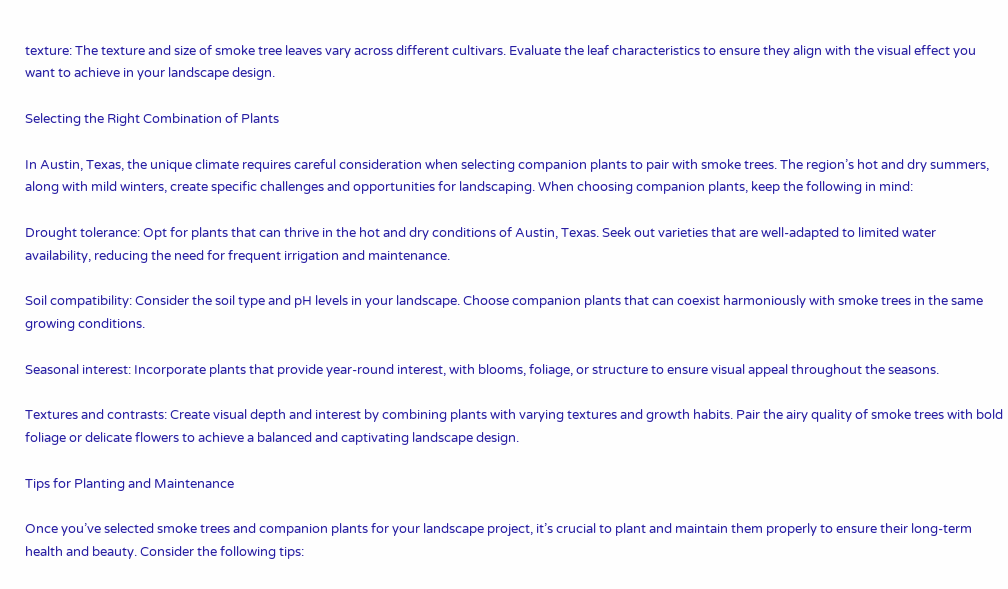texture: The texture and size of smoke tree leaves vary across different cultivars. Evaluate the leaf characteristics to ensure they align with the visual effect you want to achieve in your landscape design.

Selecting the Right Combination of Plants

In Austin, Texas, the unique climate requires careful consideration when selecting companion plants to pair with smoke trees. The region’s hot and dry summers, along with mild winters, create specific challenges and opportunities for landscaping. When choosing companion plants, keep the following in mind:

Drought tolerance: Opt for plants that can thrive in the hot and dry conditions of Austin, Texas. Seek out varieties that are well-adapted to limited water availability, reducing the need for frequent irrigation and maintenance.

Soil compatibility: Consider the soil type and pH levels in your landscape. Choose companion plants that can coexist harmoniously with smoke trees in the same growing conditions.

Seasonal interest: Incorporate plants that provide year-round interest, with blooms, foliage, or structure to ensure visual appeal throughout the seasons.

Textures and contrasts: Create visual depth and interest by combining plants with varying textures and growth habits. Pair the airy quality of smoke trees with bold foliage or delicate flowers to achieve a balanced and captivating landscape design.

Tips for Planting and Maintenance

Once you’ve selected smoke trees and companion plants for your landscape project, it’s crucial to plant and maintain them properly to ensure their long-term health and beauty. Consider the following tips: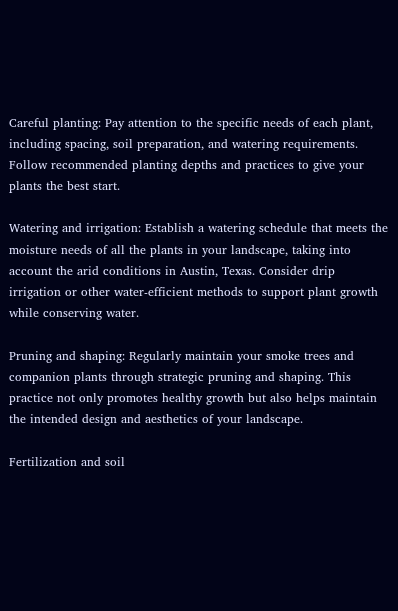Careful planting: Pay attention to the specific needs of each plant, including spacing, soil preparation, and watering requirements. Follow recommended planting depths and practices to give your plants the best start.

Watering and irrigation: Establish a watering schedule that meets the moisture needs of all the plants in your landscape, taking into account the arid conditions in Austin, Texas. Consider drip irrigation or other water-efficient methods to support plant growth while conserving water.

Pruning and shaping: Regularly maintain your smoke trees and companion plants through strategic pruning and shaping. This practice not only promotes healthy growth but also helps maintain the intended design and aesthetics of your landscape.

Fertilization and soil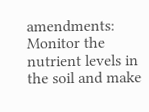amendments: Monitor the nutrient levels in the soil and make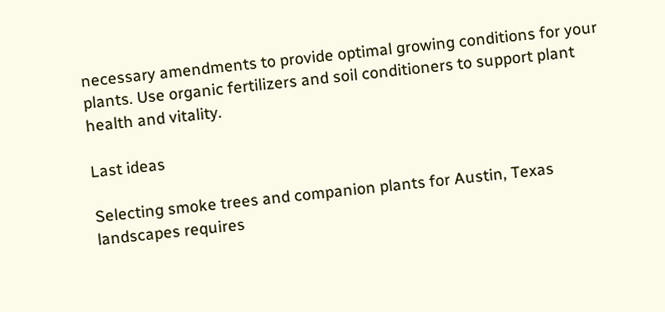necessary amendments to provide optimal growing conditions for your plants. Use organic fertilizers and soil conditioners to support plant health and vitality.

Last ideas

Selecting smoke trees and companion plants for Austin, Texas landscapes requires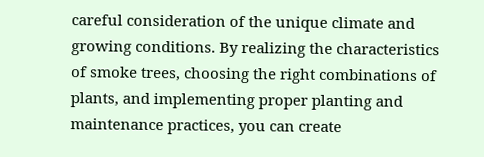careful consideration of the unique climate and growing conditions. By realizing the characteristics of smoke trees, choosing the right combinations of plants, and implementing proper planting and maintenance practices, you can create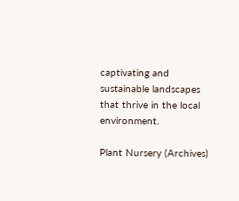captivating and sustainable landscapes that thrive in the local environment.

Plant Nursery (Archives)